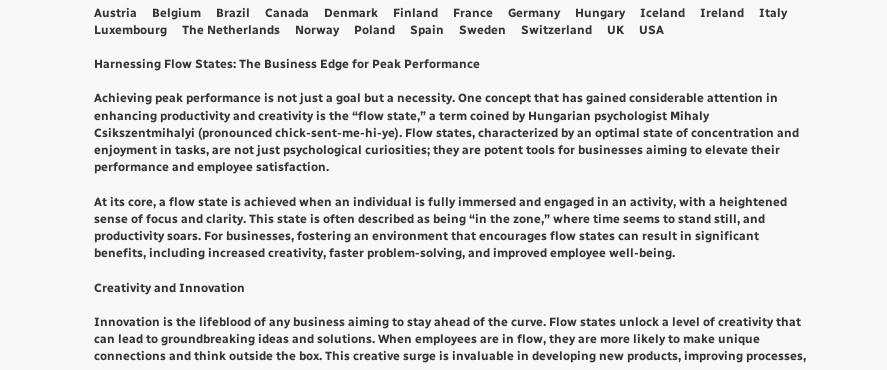Austria     Belgium     Brazil     Canada     Denmark     Finland     France     Germany     Hungary     Iceland     Ireland     Italy     Luxembourg     The Netherlands     Norway     Poland     Spain     Sweden     Switzerland     UK     USA

Harnessing Flow States: The Business Edge for Peak Performance

Achieving peak performance is not just a goal but a necessity. One concept that has gained considerable attention in enhancing productivity and creativity is the “flow state,” a term coined by Hungarian psychologist Mihaly Csikszentmihalyi (pronounced chick-sent-me-hi-ye). Flow states, characterized by an optimal state of concentration and enjoyment in tasks, are not just psychological curiosities; they are potent tools for businesses aiming to elevate their performance and employee satisfaction.

At its core, a flow state is achieved when an individual is fully immersed and engaged in an activity, with a heightened sense of focus and clarity. This state is often described as being “in the zone,” where time seems to stand still, and productivity soars. For businesses, fostering an environment that encourages flow states can result in significant benefits, including increased creativity, faster problem-solving, and improved employee well-being.

Creativity and Innovation

Innovation is the lifeblood of any business aiming to stay ahead of the curve. Flow states unlock a level of creativity that can lead to groundbreaking ideas and solutions. When employees are in flow, they are more likely to make unique connections and think outside the box. This creative surge is invaluable in developing new products, improving processes,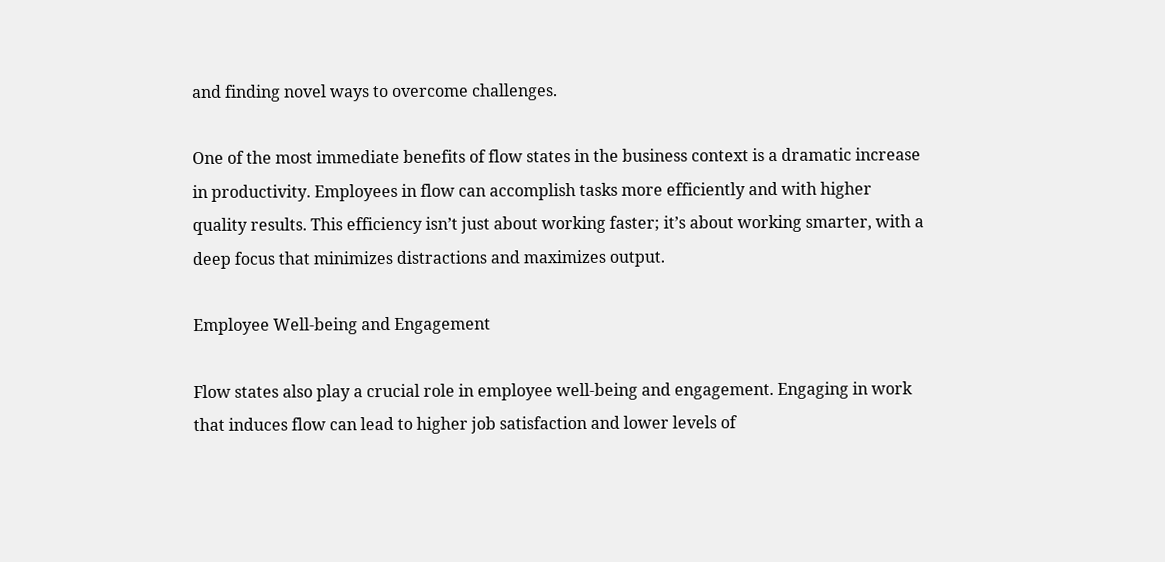and finding novel ways to overcome challenges.

One of the most immediate benefits of flow states in the business context is a dramatic increase in productivity. Employees in flow can accomplish tasks more efficiently and with higher quality results. This efficiency isn’t just about working faster; it’s about working smarter, with a deep focus that minimizes distractions and maximizes output.

Employee Well-being and Engagement

Flow states also play a crucial role in employee well-being and engagement. Engaging in work that induces flow can lead to higher job satisfaction and lower levels of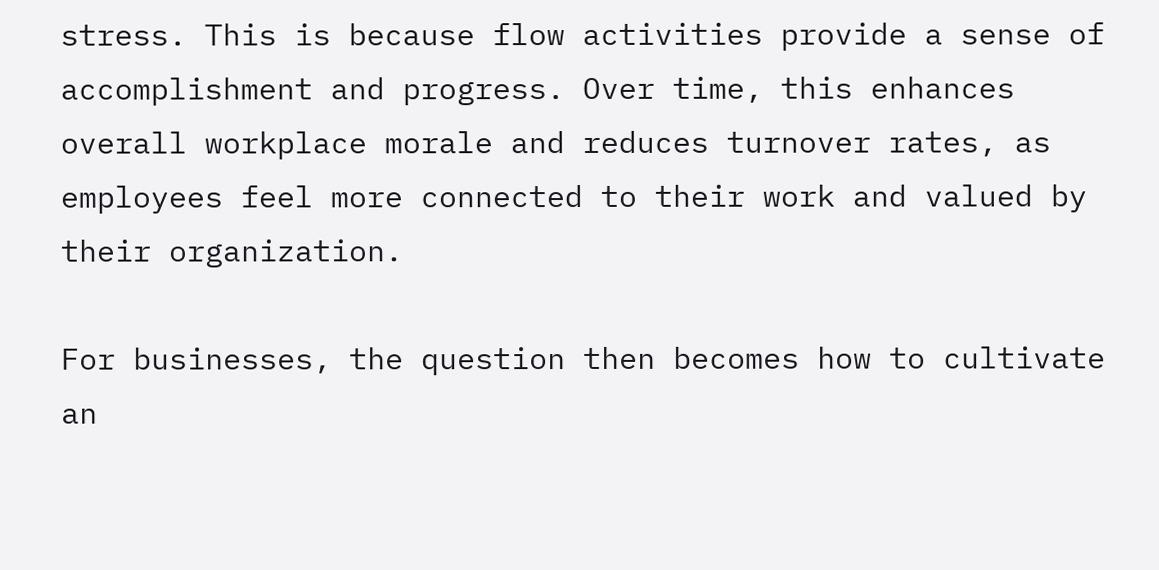stress. This is because flow activities provide a sense of accomplishment and progress. Over time, this enhances overall workplace morale and reduces turnover rates, as employees feel more connected to their work and valued by their organization.

For businesses, the question then becomes how to cultivate an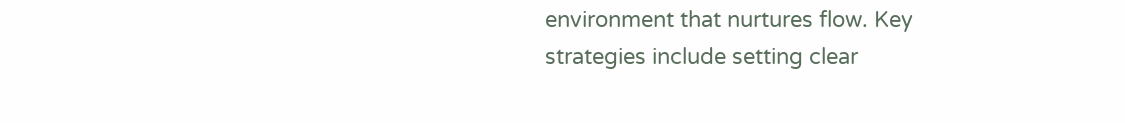environment that nurtures flow. Key strategies include setting clear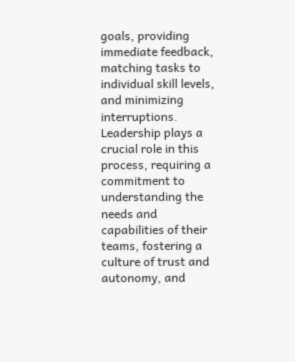goals, providing immediate feedback, matching tasks to individual skill levels, and minimizing interruptions. Leadership plays a crucial role in this process, requiring a commitment to understanding the needs and capabilities of their teams, fostering a culture of trust and autonomy, and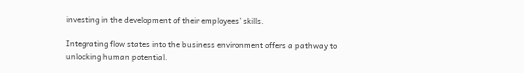investing in the development of their employees’ skills.

Integrating flow states into the business environment offers a pathway to unlocking human potential.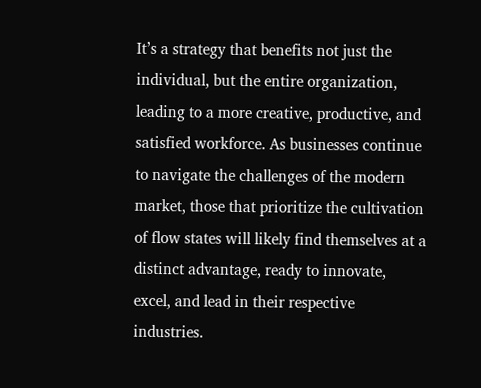It’s a strategy that benefits not just the individual, but the entire organization, leading to a more creative, productive, and satisfied workforce. As businesses continue to navigate the challenges of the modern market, those that prioritize the cultivation of flow states will likely find themselves at a distinct advantage, ready to innovate, excel, and lead in their respective industries.